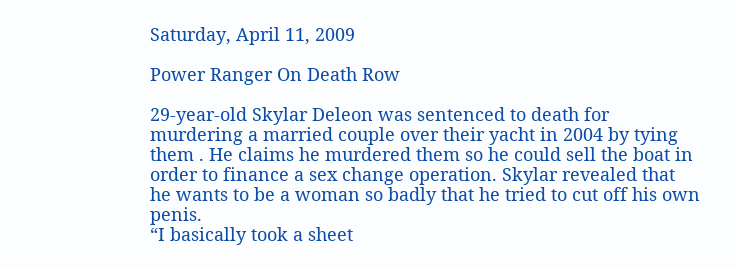Saturday, April 11, 2009

Power Ranger On Death Row

29-year-old Skylar Deleon was sentenced to death for murdering a married couple over their yacht in 2004 by tying them . He claims he murdered them so he could sell the boat in order to finance a sex change operation. Skylar revealed that he wants to be a woman so badly that he tried to cut off his own penis.
“I basically took a sheet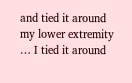and tied it around my lower extremity … I tied it around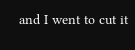and I went to cut it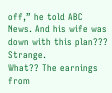off,” he told ABC News. And his wife was down with this plan??? Strange.
What?? The earnings from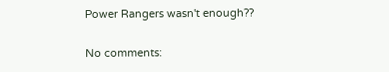Power Rangers wasn't enough??

No comments: